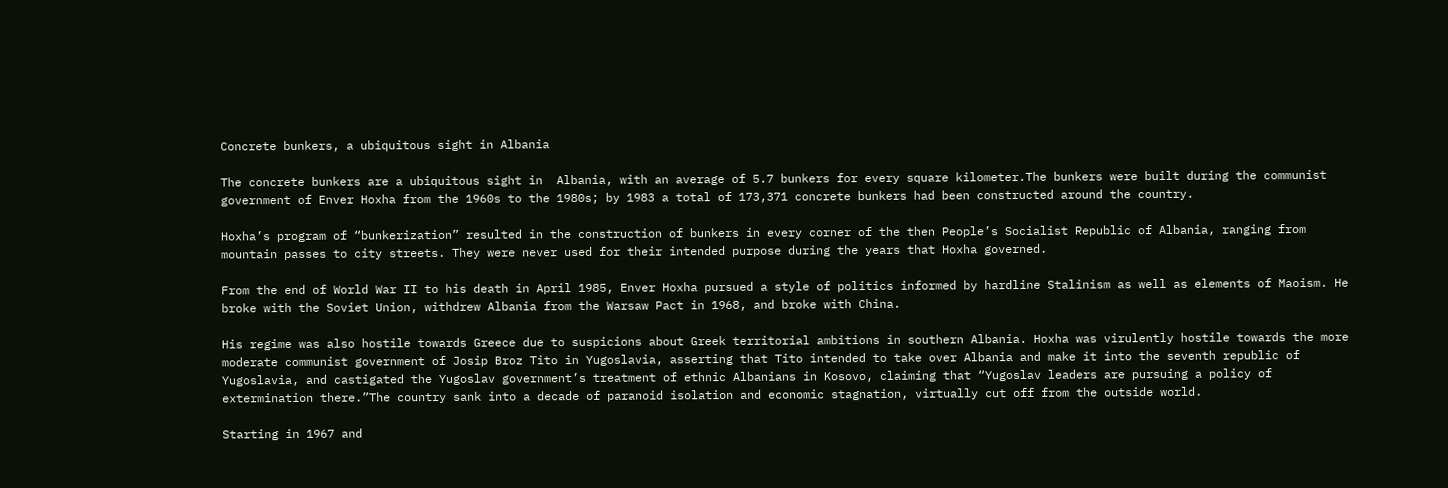Concrete bunkers, a ubiquitous sight in Albania

The concrete bunkers are a ubiquitous sight in  Albania, with an average of 5.7 bunkers for every square kilometer.The bunkers were built during the communist government of Enver Hoxha from the 1960s to the 1980s; by 1983 a total of 173,371 concrete bunkers had been constructed around the country.

Hoxha’s program of “bunkerization” resulted in the construction of bunkers in every corner of the then People’s Socialist Republic of Albania, ranging from mountain passes to city streets. They were never used for their intended purpose during the years that Hoxha governed.

From the end of World War II to his death in April 1985, Enver Hoxha pursued a style of politics informed by hardline Stalinism as well as elements of Maoism. He broke with the Soviet Union, withdrew Albania from the Warsaw Pact in 1968, and broke with China.

His regime was also hostile towards Greece due to suspicions about Greek territorial ambitions in southern Albania. Hoxha was virulently hostile towards the more moderate communist government of Josip Broz Tito in Yugoslavia, asserting that Tito intended to take over Albania and make it into the seventh republic of Yugoslavia, and castigated the Yugoslav government’s treatment of ethnic Albanians in Kosovo, claiming that “Yugoslav leaders are pursuing a policy of extermination there.”The country sank into a decade of paranoid isolation and economic stagnation, virtually cut off from the outside world.

Starting in 1967 and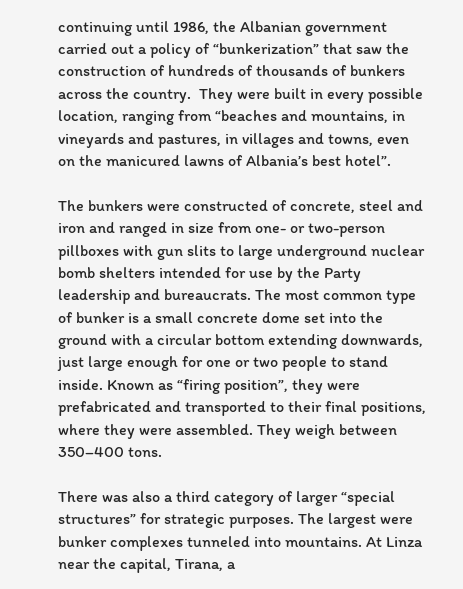continuing until 1986, the Albanian government carried out a policy of “bunkerization” that saw the construction of hundreds of thousands of bunkers across the country.  They were built in every possible location, ranging from “beaches and mountains, in vineyards and pastures, in villages and towns, even on the manicured lawns of Albania’s best hotel”.

The bunkers were constructed of concrete, steel and iron and ranged in size from one- or two-person pillboxes with gun slits to large underground nuclear bomb shelters intended for use by the Party leadership and bureaucrats. The most common type of bunker is a small concrete dome set into the ground with a circular bottom extending downwards, just large enough for one or two people to stand inside. Known as “firing position”, they were prefabricated and transported to their final positions, where they were assembled. They weigh between 350–400 tons.

There was also a third category of larger “special structures” for strategic purposes. The largest were bunker complexes tunneled into mountains. At Linza near the capital, Tirana, a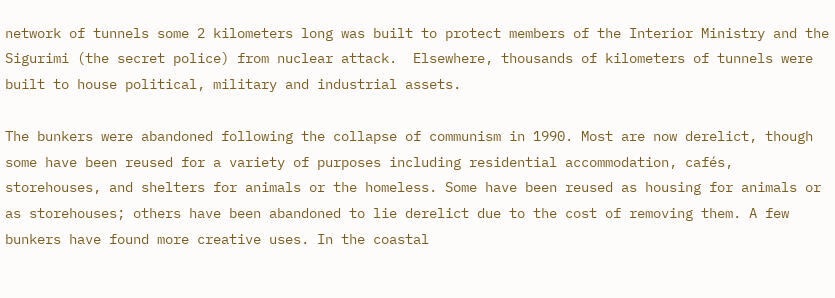network of tunnels some 2 kilometers long was built to protect members of the Interior Ministry and the Sigurimi (the secret police) from nuclear attack.  Elsewhere, thousands of kilometers of tunnels were built to house political, military and industrial assets.

The bunkers were abandoned following the collapse of communism in 1990. Most are now derelict, though some have been reused for a variety of purposes including residential accommodation, cafés, storehouses, and shelters for animals or the homeless. Some have been reused as housing for animals or as storehouses; others have been abandoned to lie derelict due to the cost of removing them. A few bunkers have found more creative uses. In the coastal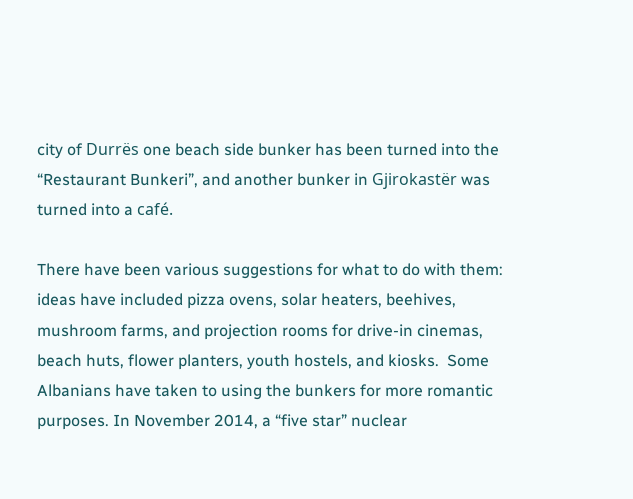city of Durrës one beach side bunker has been turned into the “Restaurant Bunkeri”, and another bunker in Gjirokastër was turned into a café.

There have been various suggestions for what to do with them: ideas have included pizza ovens, solar heaters, beehives, mushroom farms, and projection rooms for drive-in cinemas, beach huts, flower planters, youth hostels, and kiosks.  Some Albanians have taken to using the bunkers for more romantic purposes. In November 2014, a “five star” nuclear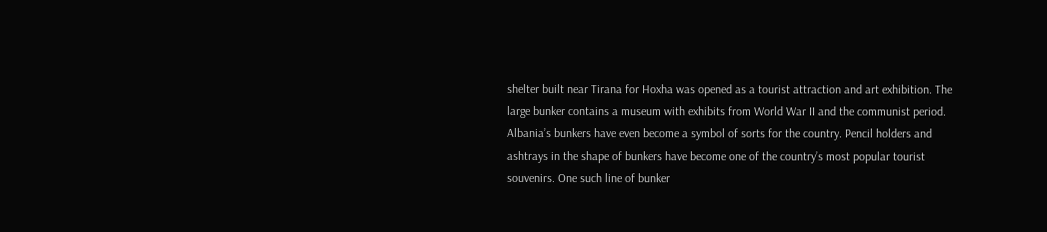shelter built near Tirana for Hoxha was opened as a tourist attraction and art exhibition. The large bunker contains a museum with exhibits from World War II and the communist period. Albania’s bunkers have even become a symbol of sorts for the country. Pencil holders and ashtrays in the shape of bunkers have become one of the country’s most popular tourist souvenirs. One such line of bunker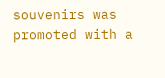souvenirs was promoted with a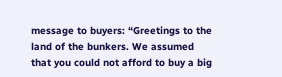message to buyers: “Greetings to the land of the bunkers. We assumed that you could not afford to buy a big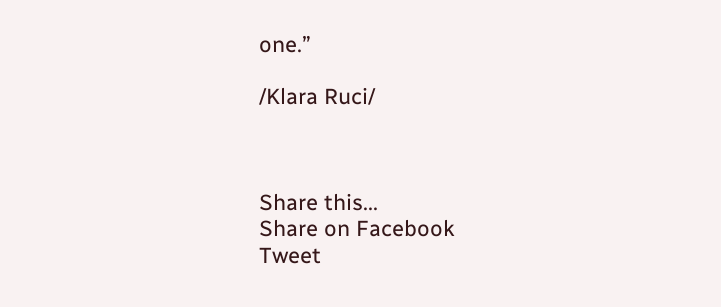one.”

/Klara Ruci/



Share this...
Share on Facebook
Tweet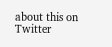about this on Twitter